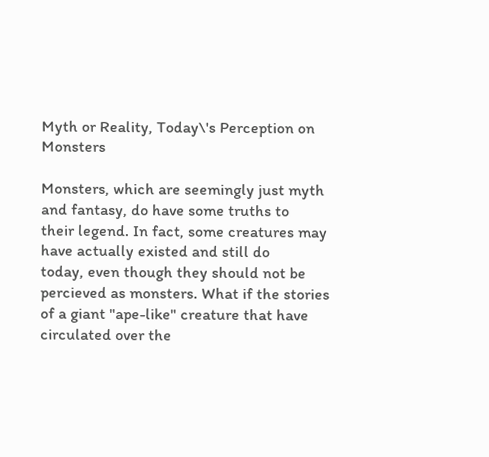Myth or Reality, Today\'s Perception on Monsters

Monsters, which are seemingly just myth and fantasy, do have some truths to
their legend. In fact, some creatures may have actually existed and still do
today, even though they should not be percieved as monsters. What if the stories
of a giant "ape-like" creature that have circulated over the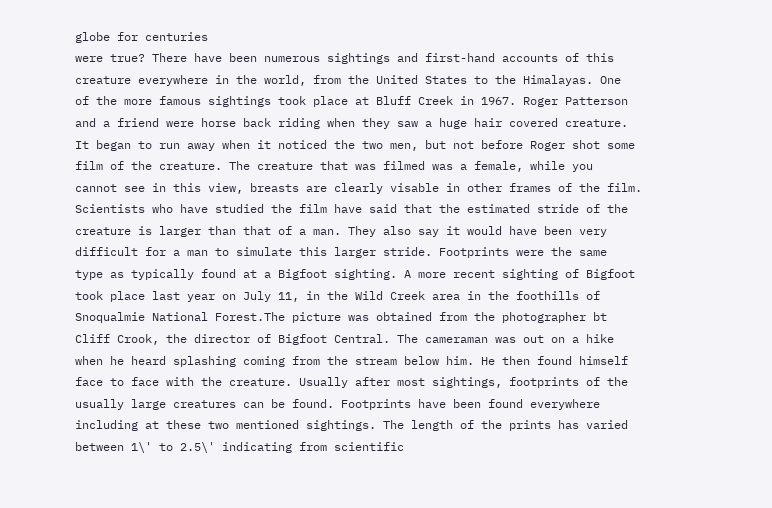globe for centuries
were true? There have been numerous sightings and first-hand accounts of this
creature everywhere in the world, from the United States to the Himalayas. One
of the more famous sightings took place at Bluff Creek in 1967. Roger Patterson
and a friend were horse back riding when they saw a huge hair covered creature.
It began to run away when it noticed the two men, but not before Roger shot some
film of the creature. The creature that was filmed was a female, while you
cannot see in this view, breasts are clearly visable in other frames of the film.
Scientists who have studied the film have said that the estimated stride of the
creature is larger than that of a man. They also say it would have been very
difficult for a man to simulate this larger stride. Footprints were the same
type as typically found at a Bigfoot sighting. A more recent sighting of Bigfoot
took place last year on July 11, in the Wild Creek area in the foothills of
Snoqualmie National Forest.The picture was obtained from the photographer bt
Cliff Crook, the director of Bigfoot Central. The cameraman was out on a hike
when he heard splashing coming from the stream below him. He then found himself
face to face with the creature. Usually after most sightings, footprints of the
usually large creatures can be found. Footprints have been found everywhere
including at these two mentioned sightings. The length of the prints has varied
between 1\' to 2.5\' indicating from scientific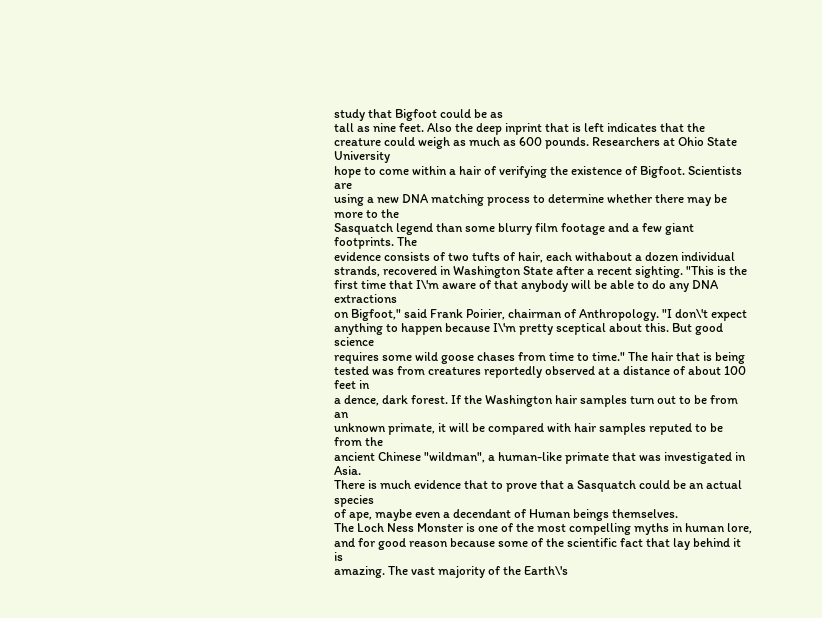study that Bigfoot could be as
tall as nine feet. Also the deep inprint that is left indicates that the
creature could weigh as much as 600 pounds. Researchers at Ohio State University
hope to come within a hair of verifying the existence of Bigfoot. Scientists are
using a new DNA matching process to determine whether there may be more to the
Sasquatch legend than some blurry film footage and a few giant footprints. The
evidence consists of two tufts of hair, each withabout a dozen individual
strands, recovered in Washington State after a recent sighting. "This is the
first time that I\'m aware of that anybody will be able to do any DNA extractions
on Bigfoot," said Frank Poirier, chairman of Anthropology. "I don\'t expect
anything to happen because I\'m pretty sceptical about this. But good science
requires some wild goose chases from time to time." The hair that is being
tested was from creatures reportedly observed at a distance of about 100 feet in
a dence, dark forest. If the Washington hair samples turn out to be from an
unknown primate, it will be compared with hair samples reputed to be from the
ancient Chinese "wildman", a human-like primate that was investigated in Asia.
There is much evidence that to prove that a Sasquatch could be an actual species
of ape, maybe even a decendant of Human beings themselves.
The Loch Ness Monster is one of the most compelling myths in human lore,
and for good reason because some of the scientific fact that lay behind it is
amazing. The vast majority of the Earth\'s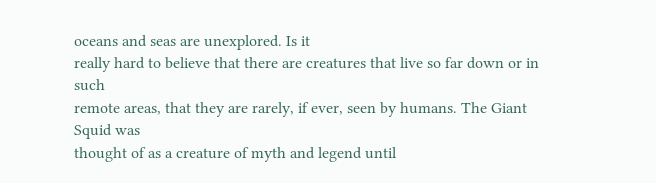oceans and seas are unexplored. Is it
really hard to believe that there are creatures that live so far down or in such
remote areas, that they are rarely, if ever, seen by humans. The Giant Squid was
thought of as a creature of myth and legend until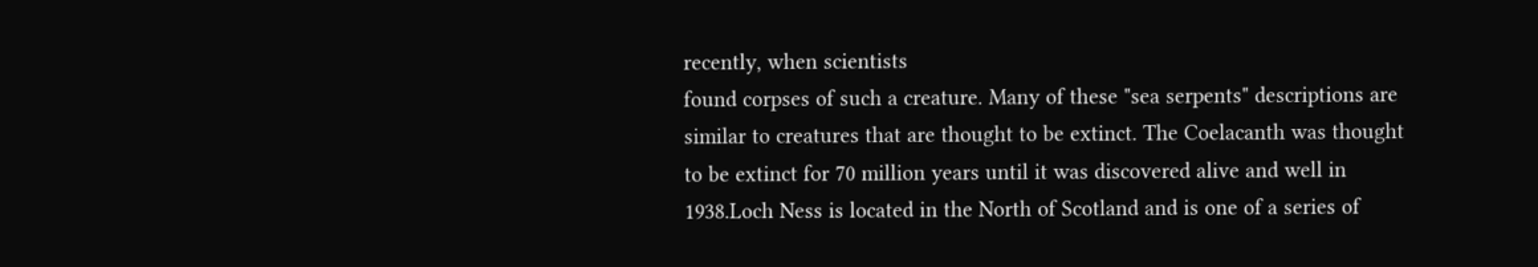recently, when scientists
found corpses of such a creature. Many of these "sea serpents" descriptions are
similar to creatures that are thought to be extinct. The Coelacanth was thought
to be extinct for 70 million years until it was discovered alive and well in
1938.Loch Ness is located in the North of Scotland and is one of a series of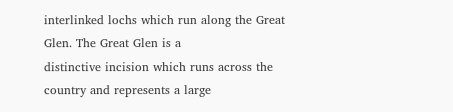interlinked lochs which run along the Great Glen. The Great Glen is a
distinctive incision which runs across the country and represents a large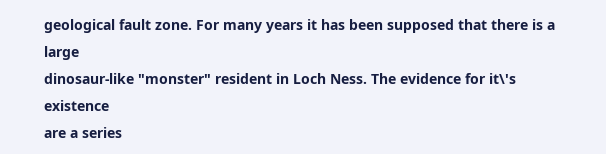geological fault zone. For many years it has been supposed that there is a large
dinosaur-like "monster" resident in Loch Ness. The evidence for it\'s existence
are a series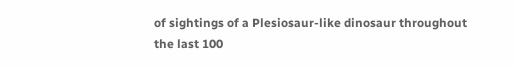of sightings of a Plesiosaur-like dinosaur throughout the last 100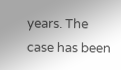years. The case has been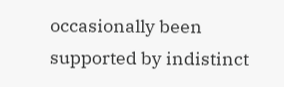occasionally been supported by indistinct